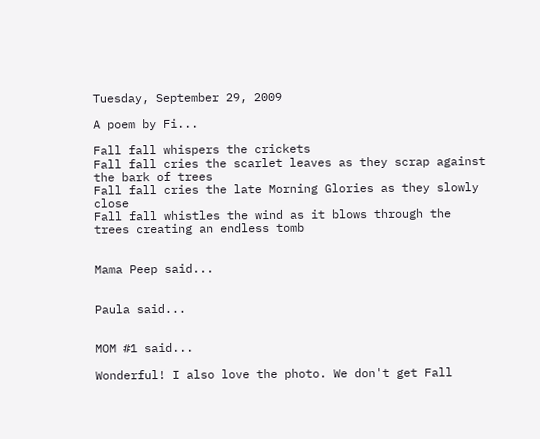Tuesday, September 29, 2009

A poem by Fi...

Fall fall whispers the crickets
Fall fall cries the scarlet leaves as they scrap against the bark of trees
Fall fall cries the late Morning Glories as they slowly close
Fall fall whistles the wind as it blows through the trees creating an endless tomb


Mama Peep said...


Paula said...


MOM #1 said...

Wonderful! I also love the photo. We don't get Fall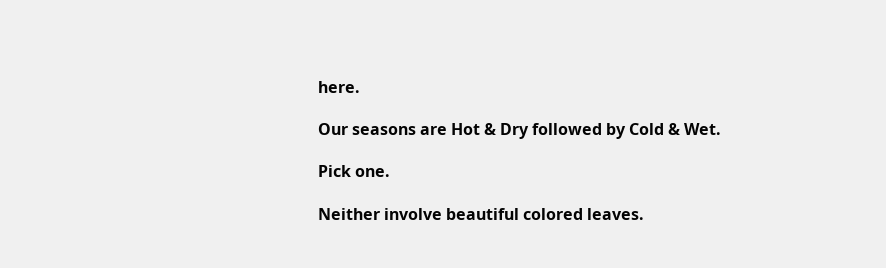here.

Our seasons are Hot & Dry followed by Cold & Wet.

Pick one.

Neither involve beautiful colored leaves.